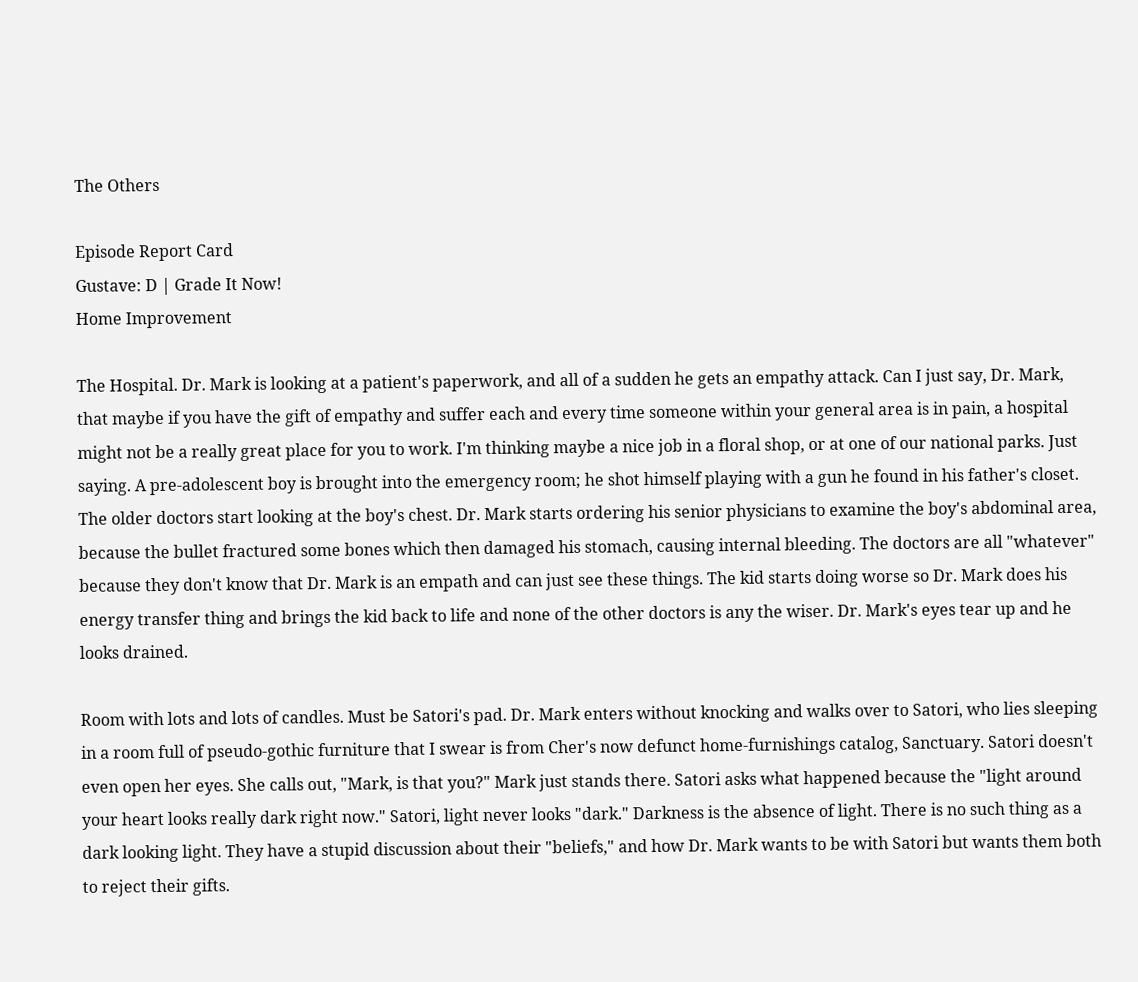The Others

Episode Report Card
Gustave: D | Grade It Now!
Home Improvement

The Hospital. Dr. Mark is looking at a patient's paperwork, and all of a sudden he gets an empathy attack. Can I just say, Dr. Mark, that maybe if you have the gift of empathy and suffer each and every time someone within your general area is in pain, a hospital might not be a really great place for you to work. I'm thinking maybe a nice job in a floral shop, or at one of our national parks. Just saying. A pre-adolescent boy is brought into the emergency room; he shot himself playing with a gun he found in his father's closet. The older doctors start looking at the boy's chest. Dr. Mark starts ordering his senior physicians to examine the boy's abdominal area, because the bullet fractured some bones which then damaged his stomach, causing internal bleeding. The doctors are all "whatever" because they don't know that Dr. Mark is an empath and can just see these things. The kid starts doing worse so Dr. Mark does his energy transfer thing and brings the kid back to life and none of the other doctors is any the wiser. Dr. Mark's eyes tear up and he looks drained.

Room with lots and lots of candles. Must be Satori's pad. Dr. Mark enters without knocking and walks over to Satori, who lies sleeping in a room full of pseudo-gothic furniture that I swear is from Cher's now defunct home-furnishings catalog, Sanctuary. Satori doesn't even open her eyes. She calls out, "Mark, is that you?" Mark just stands there. Satori asks what happened because the "light around your heart looks really dark right now." Satori, light never looks "dark." Darkness is the absence of light. There is no such thing as a dark looking light. They have a stupid discussion about their "beliefs," and how Dr. Mark wants to be with Satori but wants them both to reject their gifts.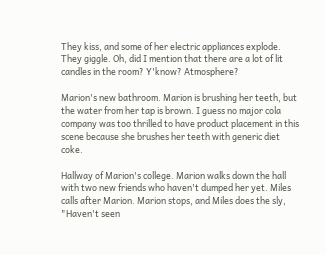They kiss, and some of her electric appliances explode. They giggle. Oh, did I mention that there are a lot of lit candles in the room? Y'know? Atmosphere?

Marion's new bathroom. Marion is brushing her teeth, but the water from her tap is brown. I guess no major cola company was too thrilled to have product placement in this scene because she brushes her teeth with generic diet coke.

Hallway of Marion's college. Marion walks down the hall with two new friends who haven't dumped her yet. Miles calls after Marion. Marion stops, and Miles does the sly, "Haven't seen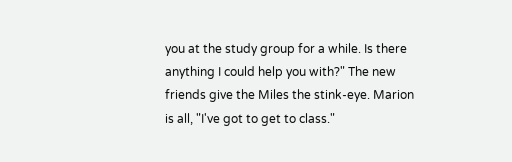you at the study group for a while. Is there anything I could help you with?" The new friends give the Miles the stink-eye. Marion is all, "I've got to get to class."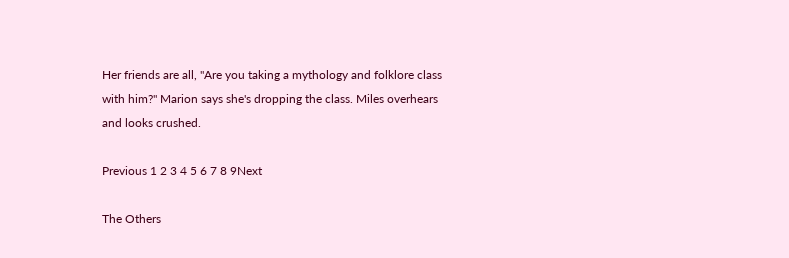Her friends are all, "Are you taking a mythology and folklore class with him?" Marion says she's dropping the class. Miles overhears and looks crushed.

Previous 1 2 3 4 5 6 7 8 9Next

The Others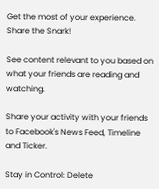Get the most of your experience.
Share the Snark!

See content relevant to you based on what your friends are reading and watching.

Share your activity with your friends to Facebook's News Feed, Timeline and Ticker.

Stay in Control: Delete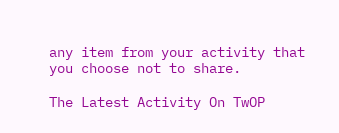any item from your activity that you choose not to share.

The Latest Activity On TwOP